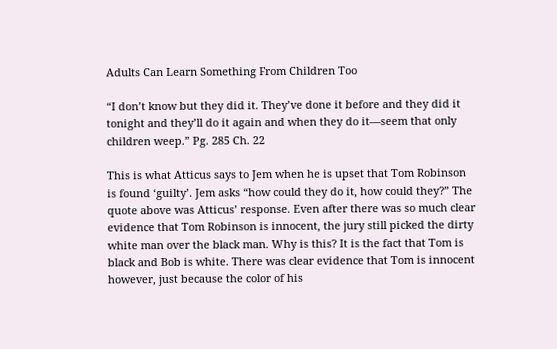Adults Can Learn Something From Children Too

“I don’t know but they did it. They’ve done it before and they did it tonight and they’ll do it again and when they do it—seem that only children weep.” Pg. 285 Ch. 22

This is what Atticus says to Jem when he is upset that Tom Robinson is found ‘guilty’. Jem asks “how could they do it, how could they?” The quote above was Atticus’ response. Even after there was so much clear evidence that Tom Robinson is innocent, the jury still picked the dirty white man over the black man. Why is this? It is the fact that Tom is black and Bob is white. There was clear evidence that Tom is innocent however, just because the color of his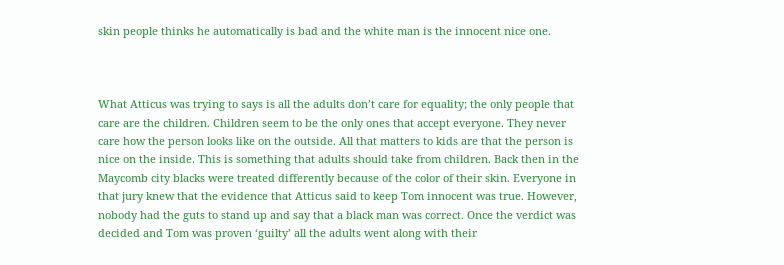skin people thinks he automatically is bad and the white man is the innocent nice one.



What Atticus was trying to says is all the adults don’t care for equality; the only people that care are the children. Children seem to be the only ones that accept everyone. They never care how the person looks like on the outside. All that matters to kids are that the person is nice on the inside. This is something that adults should take from children. Back then in the Maycomb city blacks were treated differently because of the color of their skin. Everyone in that jury knew that the evidence that Atticus said to keep Tom innocent was true. However, nobody had the guts to stand up and say that a black man was correct. Once the verdict was decided and Tom was proven ‘guilty’ all the adults went along with their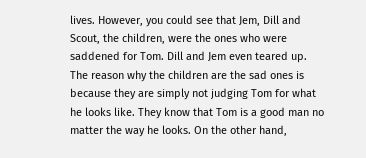lives. However, you could see that Jem, Dill and Scout, the children, were the ones who were saddened for Tom. Dill and Jem even teared up. The reason why the children are the sad ones is because they are simply not judging Tom for what he looks like. They know that Tom is a good man no matter the way he looks. On the other hand,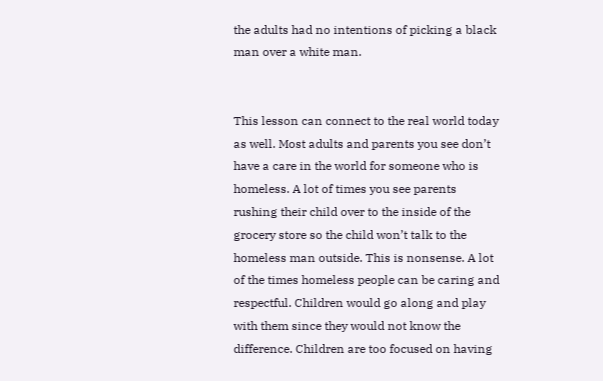the adults had no intentions of picking a black man over a white man.


This lesson can connect to the real world today as well. Most adults and parents you see don’t have a care in the world for someone who is homeless. A lot of times you see parents rushing their child over to the inside of the grocery store so the child won’t talk to the homeless man outside. This is nonsense. A lot of the times homeless people can be caring and respectful. Children would go along and play with them since they would not know the difference. Children are too focused on having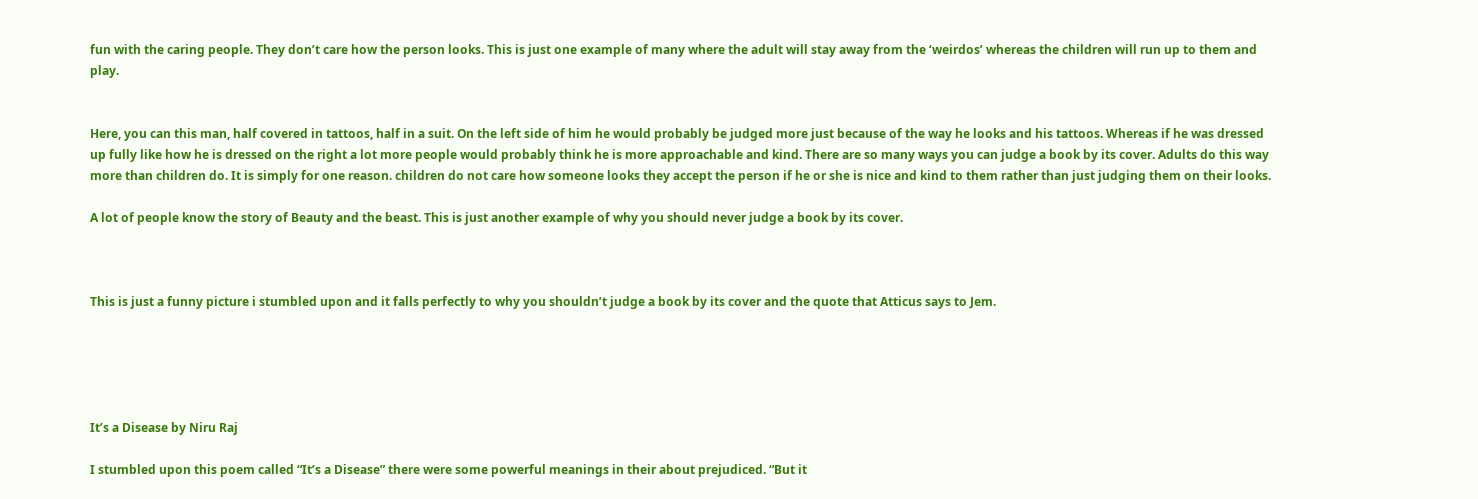fun with the caring people. They don’t care how the person looks. This is just one example of many where the adult will stay away from the ‘weirdos’ whereas the children will run up to them and play.


Here, you can this man, half covered in tattoos, half in a suit. On the left side of him he would probably be judged more just because of the way he looks and his tattoos. Whereas if he was dressed up fully like how he is dressed on the right a lot more people would probably think he is more approachable and kind. There are so many ways you can judge a book by its cover. Adults do this way more than children do. It is simply for one reason. children do not care how someone looks they accept the person if he or she is nice and kind to them rather than just judging them on their looks.

A lot of people know the story of Beauty and the beast. This is just another example of why you should never judge a book by its cover.



This is just a funny picture i stumbled upon and it falls perfectly to why you shouldn’t judge a book by its cover and the quote that Atticus says to Jem.





It’s a Disease by Niru Raj

I stumbled upon this poem called “It’s a Disease” there were some powerful meanings in their about prejudiced. “But it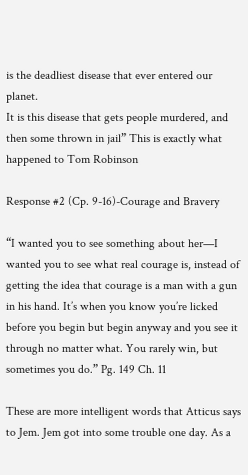is the deadliest disease that ever entered our planet.
It is this disease that gets people murdered, and then some thrown in jail” This is exactly what happened to Tom Robinson

Response #2 (Cp. 9-16)-Courage and Bravery

“I wanted you to see something about her—I wanted you to see what real courage is, instead of getting the idea that courage is a man with a gun in his hand. It’s when you know you’re licked before you begin but begin anyway and you see it through no matter what. You rarely win, but sometimes you do.” Pg. 149 Ch. 11

These are more intelligent words that Atticus says to Jem. Jem got into some trouble one day. As a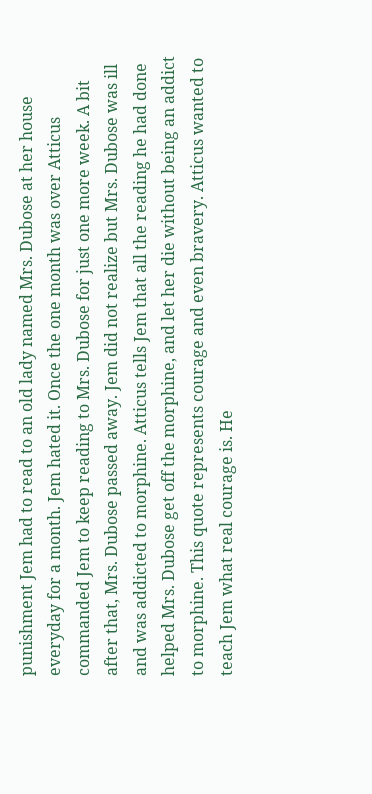punishment Jem had to read to an old lady named Mrs. Dubose at her house everyday for a month. Jem hated it. Once the one month was over Atticus commanded Jem to keep reading to Mrs. Dubose for just one more week. A bit after that, Mrs. Dubose passed away. Jem did not realize but Mrs. Dubose was ill and was addicted to morphine. Atticus tells Jem that all the reading he had done helped Mrs. Dubose get off the morphine, and let her die without being an addict to morphine. This quote represents courage and even bravery. Atticus wanted to teach Jem what real courage is. He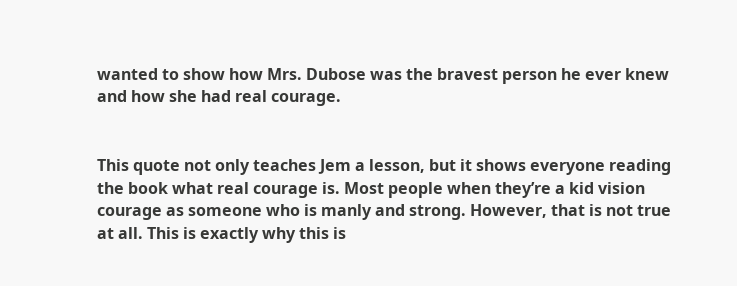wanted to show how Mrs. Dubose was the bravest person he ever knew and how she had real courage.


This quote not only teaches Jem a lesson, but it shows everyone reading the book what real courage is. Most people when they’re a kid vision courage as someone who is manly and strong. However, that is not true at all. This is exactly why this is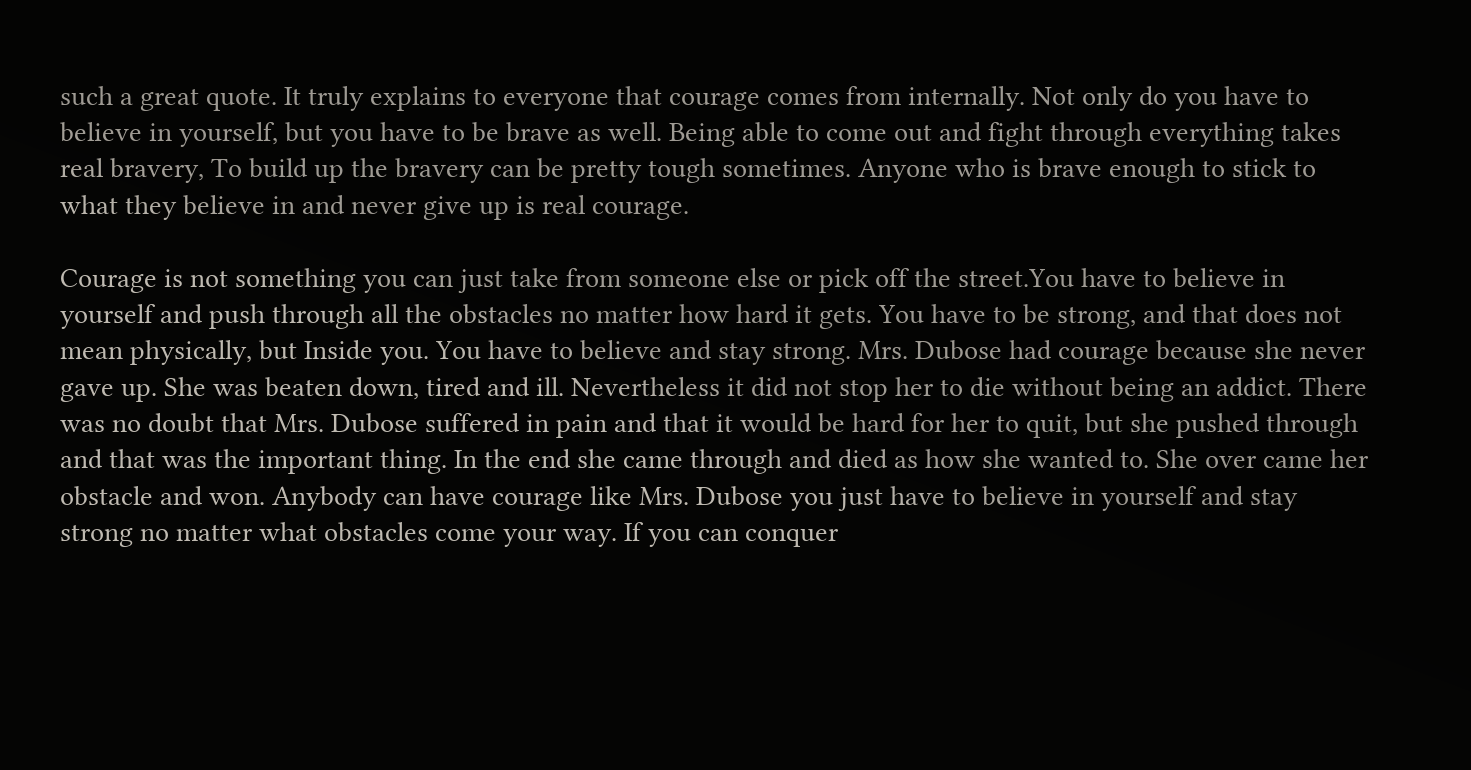such a great quote. It truly explains to everyone that courage comes from internally. Not only do you have to believe in yourself, but you have to be brave as well. Being able to come out and fight through everything takes real bravery, To build up the bravery can be pretty tough sometimes. Anyone who is brave enough to stick to what they believe in and never give up is real courage.

Courage is not something you can just take from someone else or pick off the street.You have to believe in yourself and push through all the obstacles no matter how hard it gets. You have to be strong, and that does not mean physically, but Inside you. You have to believe and stay strong. Mrs. Dubose had courage because she never gave up. She was beaten down, tired and ill. Nevertheless it did not stop her to die without being an addict. There was no doubt that Mrs. Dubose suffered in pain and that it would be hard for her to quit, but she pushed through and that was the important thing. In the end she came through and died as how she wanted to. She over came her obstacle and won. Anybody can have courage like Mrs. Dubose you just have to believe in yourself and stay strong no matter what obstacles come your way. If you can conquer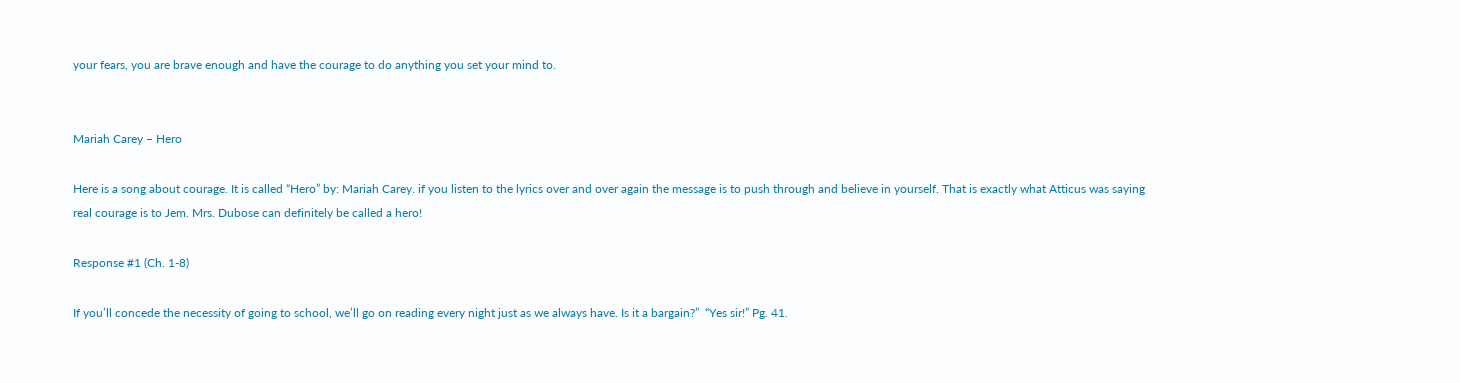your fears, you are brave enough and have the courage to do anything you set your mind to.


Mariah Carey – Hero

Here is a song about courage. It is called “Hero” by: Mariah Carey. if you listen to the lyrics over and over again the message is to push through and believe in yourself. That is exactly what Atticus was saying real courage is to Jem. Mrs. Dubose can definitely be called a hero!

Response #1 (Ch. 1-8)

If you’ll concede the necessity of going to school, we’ll go on reading every night just as we always have. Is it a bargain?”  “Yes sir!” Pg. 41.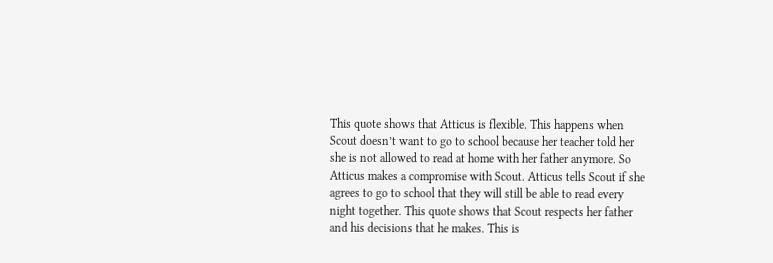This quote shows that Atticus is flexible. This happens when Scout doesn’t want to go to school because her teacher told her she is not allowed to read at home with her father anymore. So Atticus makes a compromise with Scout. Atticus tells Scout if she agrees to go to school that they will still be able to read every night together. This quote shows that Scout respects her father and his decisions that he makes. This is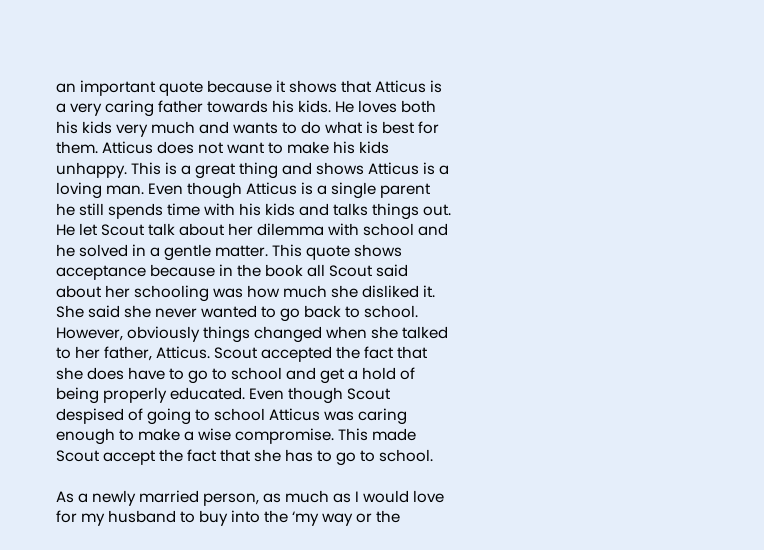an important quote because it shows that Atticus is a very caring father towards his kids. He loves both his kids very much and wants to do what is best for them. Atticus does not want to make his kids unhappy. This is a great thing and shows Atticus is a loving man. Even though Atticus is a single parent he still spends time with his kids and talks things out. He let Scout talk about her dilemma with school and he solved in a gentle matter. This quote shows acceptance because in the book all Scout said about her schooling was how much she disliked it. She said she never wanted to go back to school. However, obviously things changed when she talked to her father, Atticus. Scout accepted the fact that she does have to go to school and get a hold of being properly educated. Even though Scout despised of going to school Atticus was caring enough to make a wise compromise. This made Scout accept the fact that she has to go to school.

As a newly married person, as much as I would love for my husband to buy into the ‘my way or the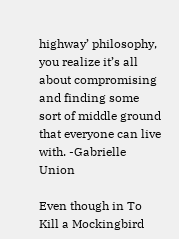highway’ philosophy, you realize it’s all about compromising and finding some sort of middle ground that everyone can live with. -Gabrielle Union

Even though in To Kill a Mockingbird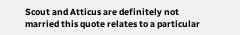Scout and Atticus are definitely not married this quote relates to a particular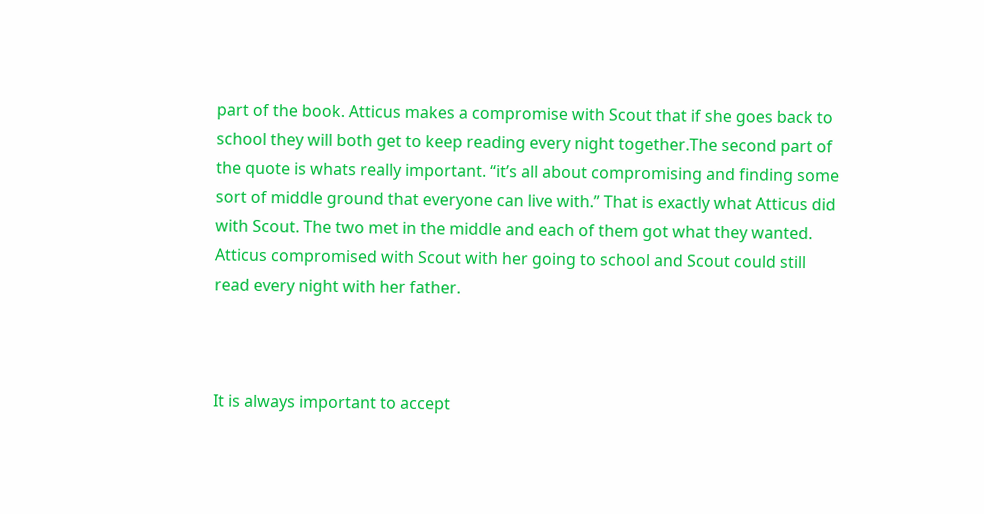part of the book. Atticus makes a compromise with Scout that if she goes back to school they will both get to keep reading every night together.The second part of the quote is whats really important. “it’s all about compromising and finding some sort of middle ground that everyone can live with.” That is exactly what Atticus did with Scout. The two met in the middle and each of them got what they wanted. Atticus compromised with Scout with her going to school and Scout could still read every night with her father.



It is always important to accept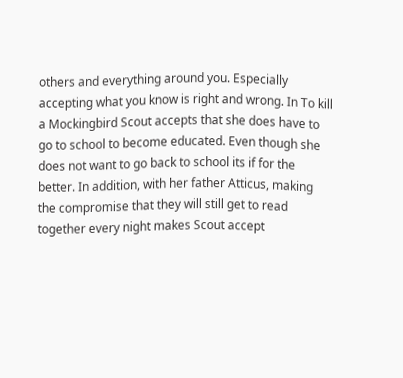others and everything around you. Especially accepting what you know is right and wrong. In To kill a Mockingbird Scout accepts that she does have to go to school to become educated. Even though she does not want to go back to school its if for the better. In addition, with her father Atticus, making the compromise that they will still get to read together every night makes Scout accept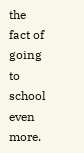the fact of going to school even more.